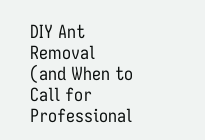DIY Ant Removal (and When to Call for Professional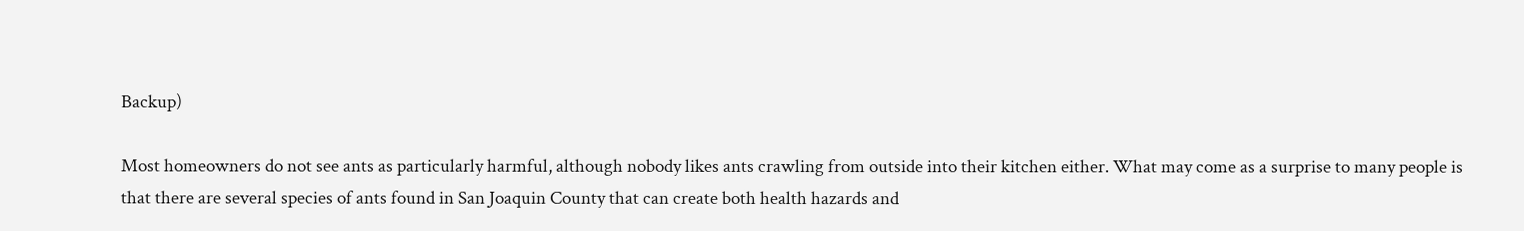Backup)

Most homeowners do not see ants as particularly harmful, although nobody likes ants crawling from outside into their kitchen either. What may come as a surprise to many people is that there are several species of ants found in San Joaquin County that can create both health hazards and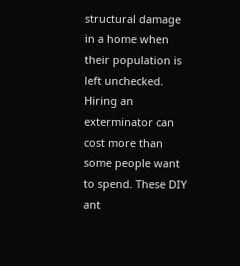structural damage in a home when their population is left unchecked. Hiring an exterminator can cost more than some people want to spend. These DIY ant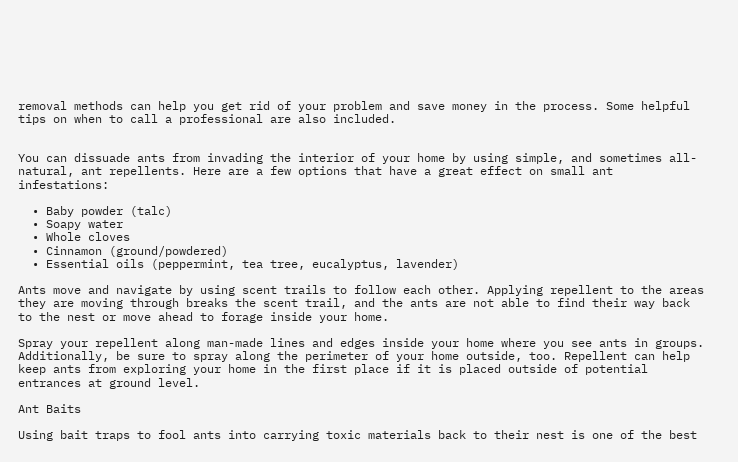removal methods can help you get rid of your problem and save money in the process. Some helpful tips on when to call a professional are also included.


You can dissuade ants from invading the interior of your home by using simple, and sometimes all-natural, ant repellents. Here are a few options that have a great effect on small ant infestations:

  • Baby powder (talc)
  • Soapy water
  • Whole cloves
  • Cinnamon (ground/powdered)
  • Essential oils (peppermint, tea tree, eucalyptus, lavender)

Ants move and navigate by using scent trails to follow each other. Applying repellent to the areas they are moving through breaks the scent trail, and the ants are not able to find their way back to the nest or move ahead to forage inside your home.

Spray your repellent along man-made lines and edges inside your home where you see ants in groups. Additionally, be sure to spray along the perimeter of your home outside, too. Repellent can help keep ants from exploring your home in the first place if it is placed outside of potential entrances at ground level.

Ant Baits

Using bait traps to fool ants into carrying toxic materials back to their nest is one of the best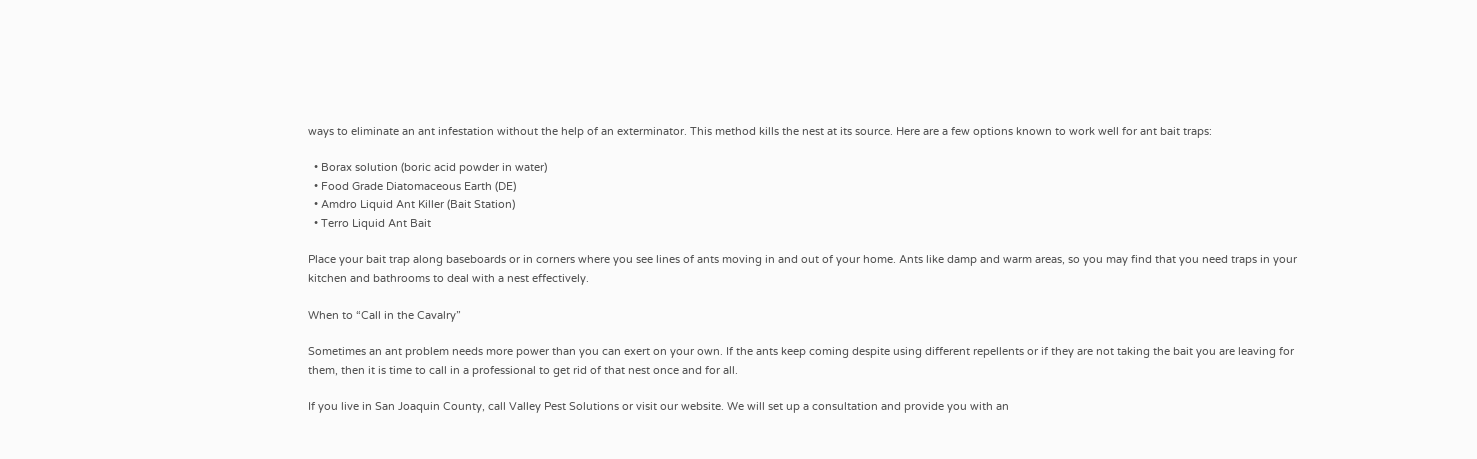ways to eliminate an ant infestation without the help of an exterminator. This method kills the nest at its source. Here are a few options known to work well for ant bait traps:

  • Borax solution (boric acid powder in water)
  • Food Grade Diatomaceous Earth (DE)
  • Amdro Liquid Ant Killer (Bait Station)
  • Terro Liquid Ant Bait

Place your bait trap along baseboards or in corners where you see lines of ants moving in and out of your home. Ants like damp and warm areas, so you may find that you need traps in your kitchen and bathrooms to deal with a nest effectively.

When to “Call in the Cavalry”

Sometimes an ant problem needs more power than you can exert on your own. If the ants keep coming despite using different repellents or if they are not taking the bait you are leaving for them, then it is time to call in a professional to get rid of that nest once and for all.

If you live in San Joaquin County, call Valley Pest Solutions or visit our website. We will set up a consultation and provide you with an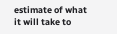estimate of what it will take to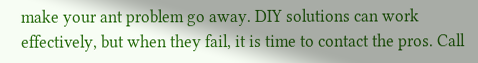make your ant problem go away. DIY solutions can work effectively, but when they fail, it is time to contact the pros. Call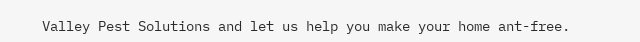Valley Pest Solutions and let us help you make your home ant-free.